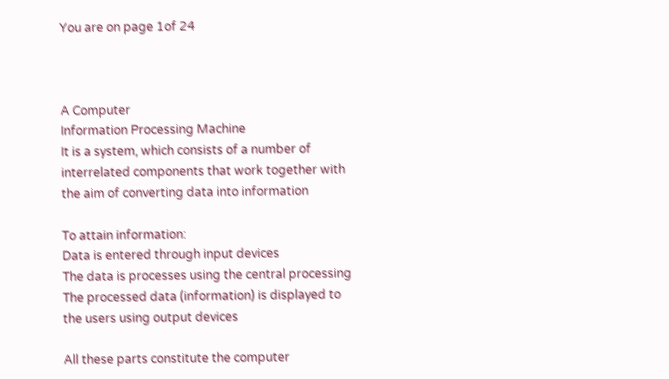You are on page 1of 24



A Computer
Information Processing Machine
It is a system, which consists of a number of
interrelated components that work together with
the aim of converting data into information

To attain information:
Data is entered through input devices
The data is processes using the central processing
The processed data (information) is displayed to
the users using output devices

All these parts constitute the computer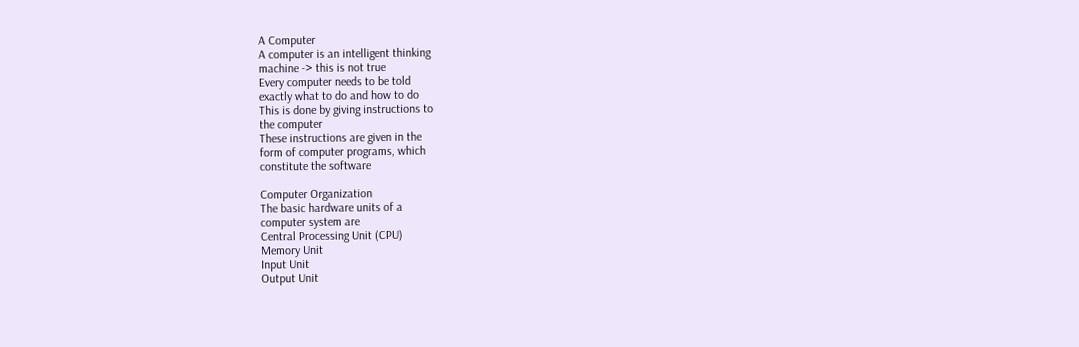A Computer
A computer is an intelligent thinking
machine -> this is not true
Every computer needs to be told
exactly what to do and how to do
This is done by giving instructions to
the computer
These instructions are given in the
form of computer programs, which
constitute the software

Computer Organization
The basic hardware units of a
computer system are
Central Processing Unit (CPU)
Memory Unit
Input Unit
Output Unit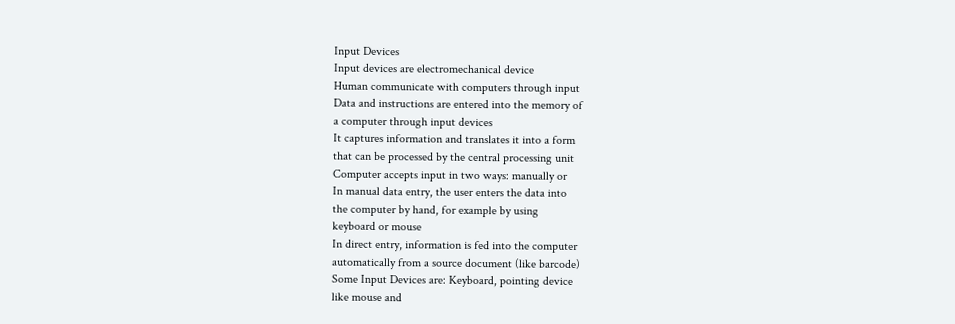Input Devices
Input devices are electromechanical device
Human communicate with computers through input
Data and instructions are entered into the memory of
a computer through input devices
It captures information and translates it into a form
that can be processed by the central processing unit
Computer accepts input in two ways: manually or
In manual data entry, the user enters the data into
the computer by hand, for example by using
keyboard or mouse
In direct entry, information is fed into the computer
automatically from a source document (like barcode)
Some Input Devices are: Keyboard, pointing device
like mouse and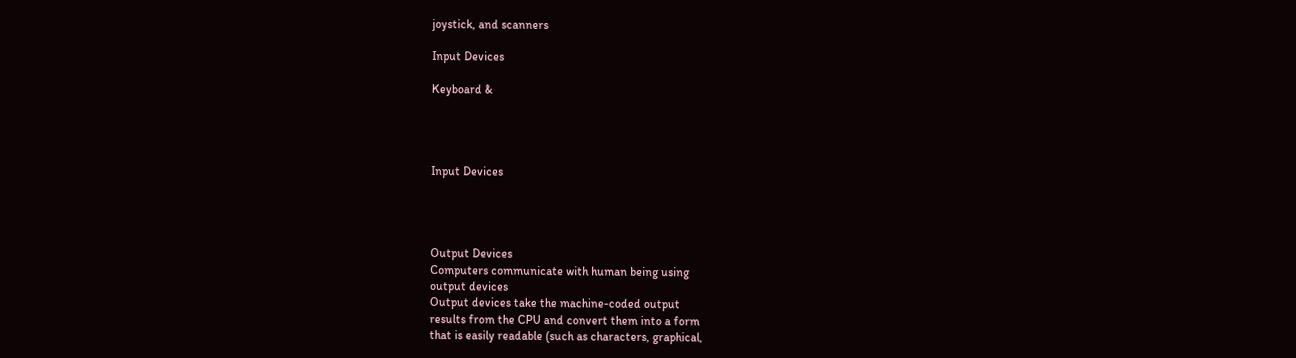joystick, and scanners

Input Devices

Keyboard &




Input Devices




Output Devices
Computers communicate with human being using
output devices
Output devices take the machine-coded output
results from the CPU and convert them into a form
that is easily readable (such as characters, graphical,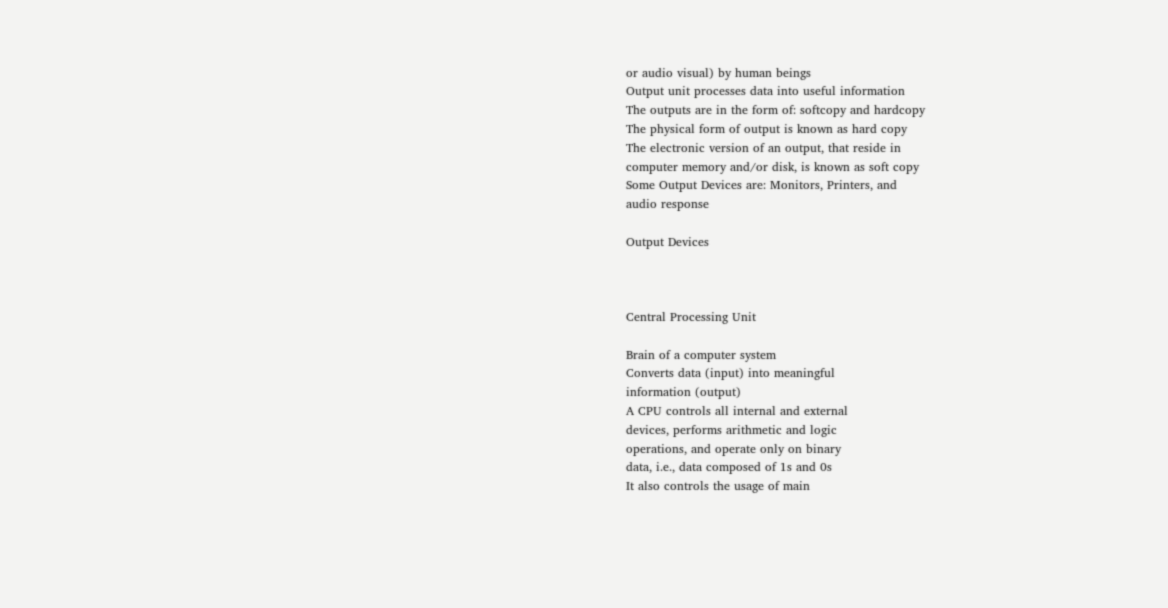or audio visual) by human beings
Output unit processes data into useful information
The outputs are in the form of: softcopy and hardcopy
The physical form of output is known as hard copy
The electronic version of an output, that reside in
computer memory and/or disk, is known as soft copy
Some Output Devices are: Monitors, Printers, and
audio response

Output Devices



Central Processing Unit

Brain of a computer system
Converts data (input) into meaningful
information (output)
A CPU controls all internal and external
devices, performs arithmetic and logic
operations, and operate only on binary
data, i.e., data composed of 1s and 0s
It also controls the usage of main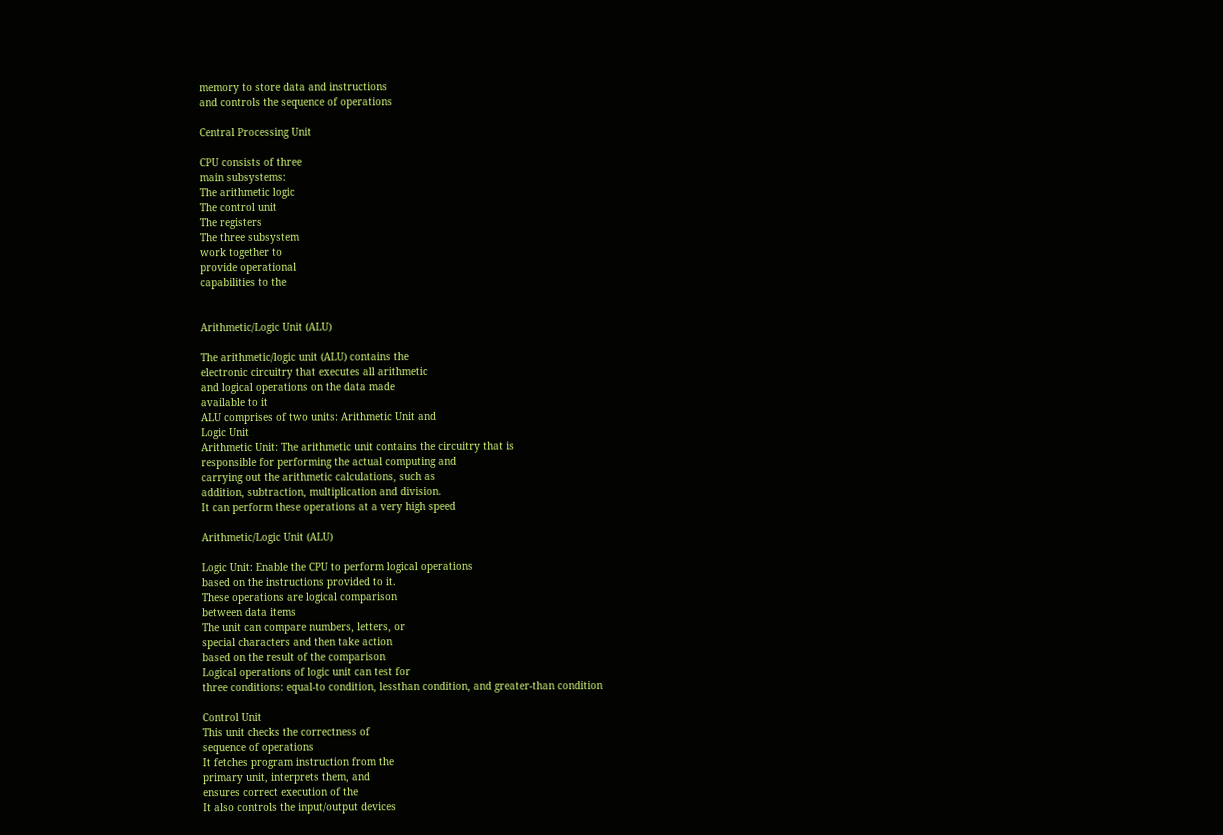memory to store data and instructions
and controls the sequence of operations

Central Processing Unit

CPU consists of three
main subsystems:
The arithmetic logic
The control unit
The registers
The three subsystem
work together to
provide operational
capabilities to the


Arithmetic/Logic Unit (ALU)

The arithmetic/logic unit (ALU) contains the
electronic circuitry that executes all arithmetic
and logical operations on the data made
available to it
ALU comprises of two units: Arithmetic Unit and
Logic Unit
Arithmetic Unit: The arithmetic unit contains the circuitry that is
responsible for performing the actual computing and
carrying out the arithmetic calculations, such as
addition, subtraction, multiplication and division.
It can perform these operations at a very high speed

Arithmetic/Logic Unit (ALU)

Logic Unit: Enable the CPU to perform logical operations
based on the instructions provided to it.
These operations are logical comparison
between data items
The unit can compare numbers, letters, or
special characters and then take action
based on the result of the comparison
Logical operations of logic unit can test for
three conditions: equal-to condition, lessthan condition, and greater-than condition

Control Unit
This unit checks the correctness of
sequence of operations
It fetches program instruction from the
primary unit, interprets them, and
ensures correct execution of the
It also controls the input/output devices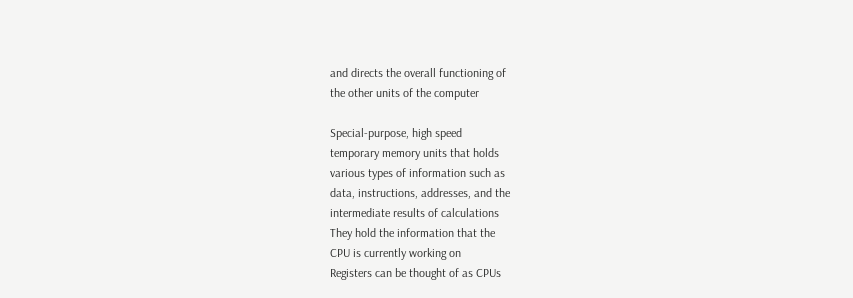and directs the overall functioning of
the other units of the computer

Special-purpose, high speed
temporary memory units that holds
various types of information such as
data, instructions, addresses, and the
intermediate results of calculations
They hold the information that the
CPU is currently working on
Registers can be thought of as CPUs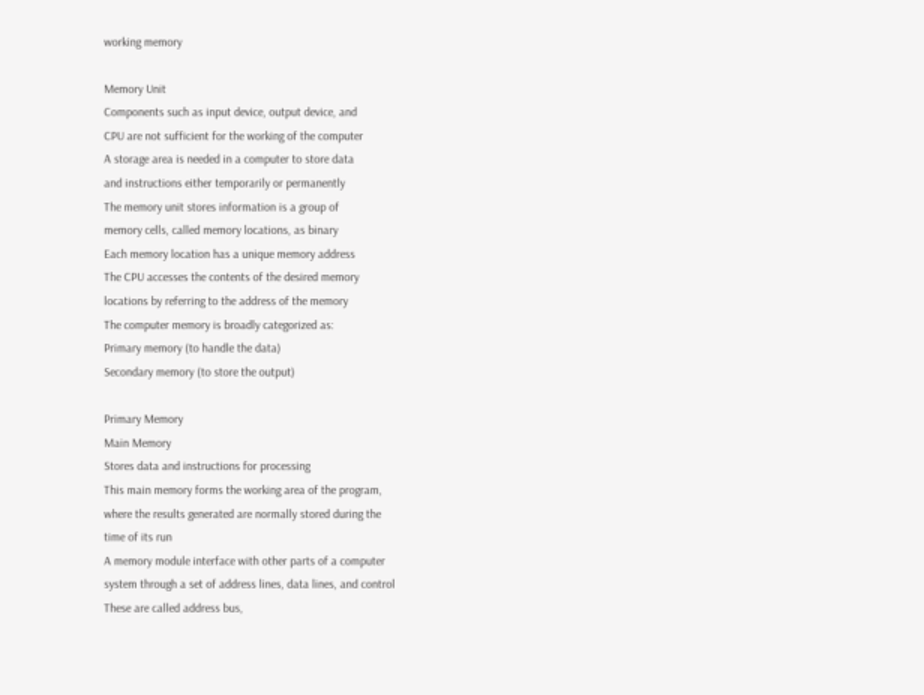working memory

Memory Unit
Components such as input device, output device, and
CPU are not sufficient for the working of the computer
A storage area is needed in a computer to store data
and instructions either temporarily or permanently
The memory unit stores information is a group of
memory cells, called memory locations, as binary
Each memory location has a unique memory address
The CPU accesses the contents of the desired memory
locations by referring to the address of the memory
The computer memory is broadly categorized as:
Primary memory (to handle the data)
Secondary memory (to store the output)

Primary Memory
Main Memory
Stores data and instructions for processing
This main memory forms the working area of the program,
where the results generated are normally stored during the
time of its run
A memory module interface with other parts of a computer
system through a set of address lines, data lines, and control
These are called address bus,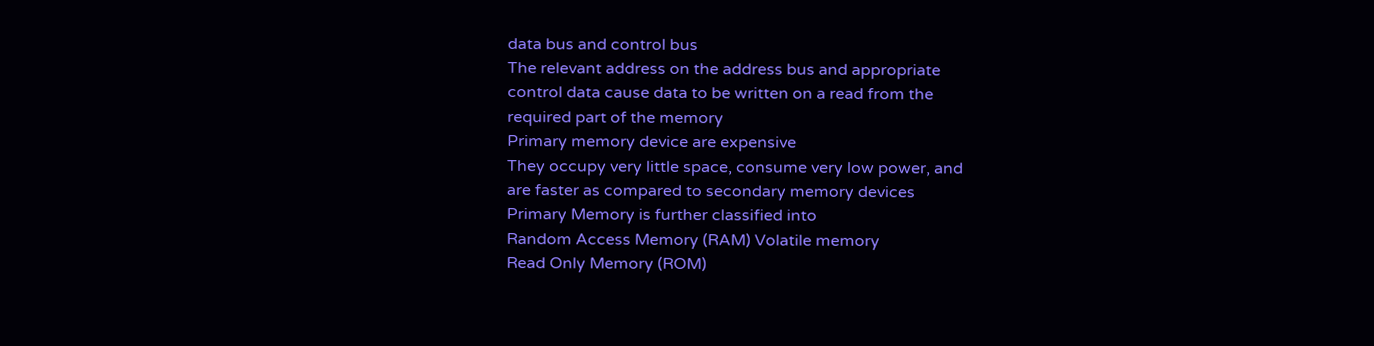data bus and control bus
The relevant address on the address bus and appropriate
control data cause data to be written on a read from the
required part of the memory
Primary memory device are expensive
They occupy very little space, consume very low power, and
are faster as compared to secondary memory devices
Primary Memory is further classified into
Random Access Memory (RAM) Volatile memory
Read Only Memory (ROM)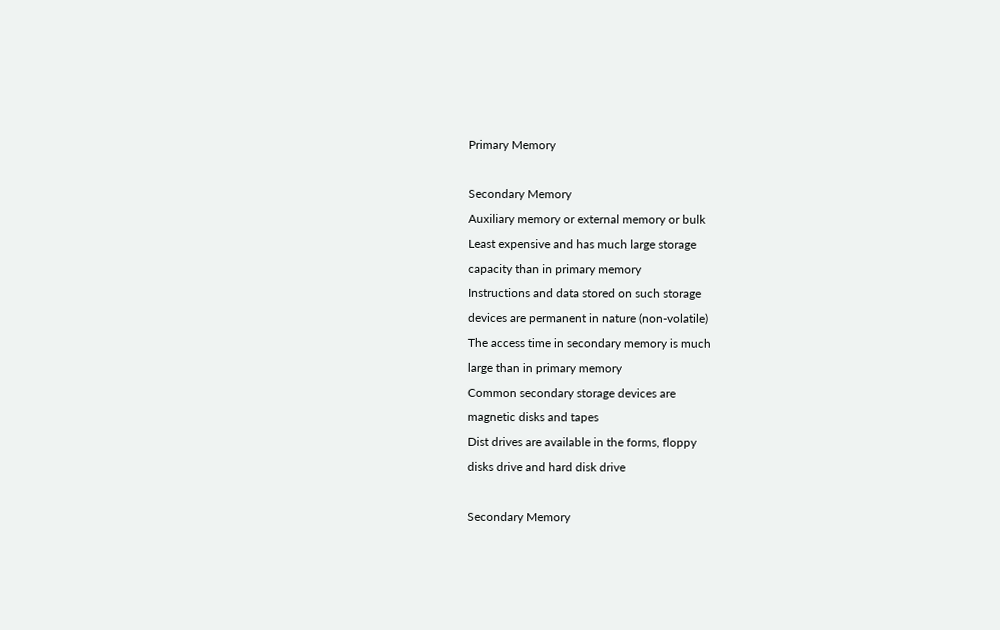Primary Memory

Secondary Memory
Auxiliary memory or external memory or bulk
Least expensive and has much large storage
capacity than in primary memory
Instructions and data stored on such storage
devices are permanent in nature (non-volatile)
The access time in secondary memory is much
large than in primary memory
Common secondary storage devices are
magnetic disks and tapes
Dist drives are available in the forms, floppy
disks drive and hard disk drive

Secondary Memory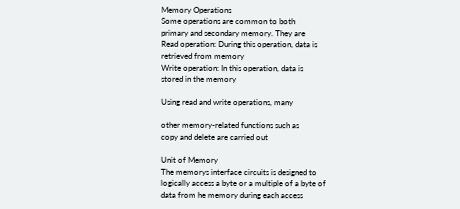Memory Operations
Some operations are common to both
primary and secondary memory. They are
Read operation: During this operation, data is
retrieved from memory
Write operation: In this operation, data is
stored in the memory

Using read and write operations, many

other memory-related functions such as
copy and delete are carried out

Unit of Memory
The memorys interface circuits is designed to
logically access a byte or a multiple of a byte of
data from he memory during each access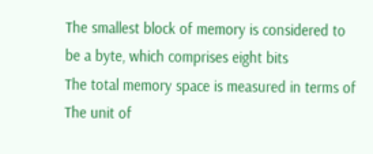The smallest block of memory is considered to
be a byte, which comprises eight bits
The total memory space is measured in terms of
The unit of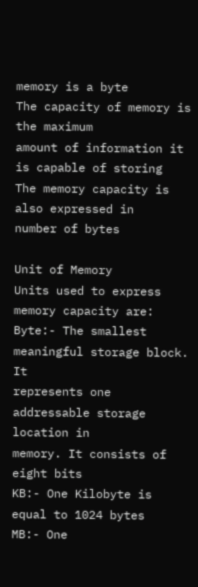memory is a byte
The capacity of memory is the maximum
amount of information it is capable of storing
The memory capacity is also expressed in
number of bytes

Unit of Memory
Units used to express memory capacity are:
Byte:- The smallest meaningful storage block. It
represents one addressable storage location in
memory. It consists of eight bits
KB:- One Kilobyte is equal to 1024 bytes
MB:- One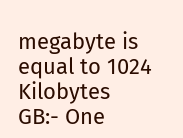megabyte is equal to 1024 Kilobytes
GB:- One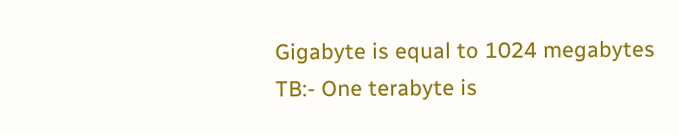Gigabyte is equal to 1024 megabytes
TB:- One terabyte is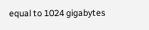equal to 1024 gigabytes